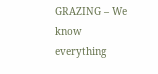GRAZING – We know everything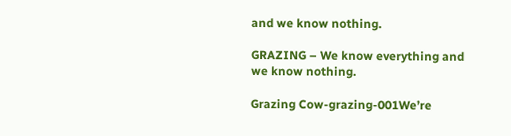and we know nothing.

GRAZING – We know everything and we know nothing.

Grazing Cow-grazing-001We’re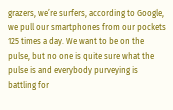grazers, we’re surfers, according to Google, we pull our smartphones from our pockets 125 times a day. We want to be on the pulse, but no one is quite sure what the pulse is and everybody purveying is battling for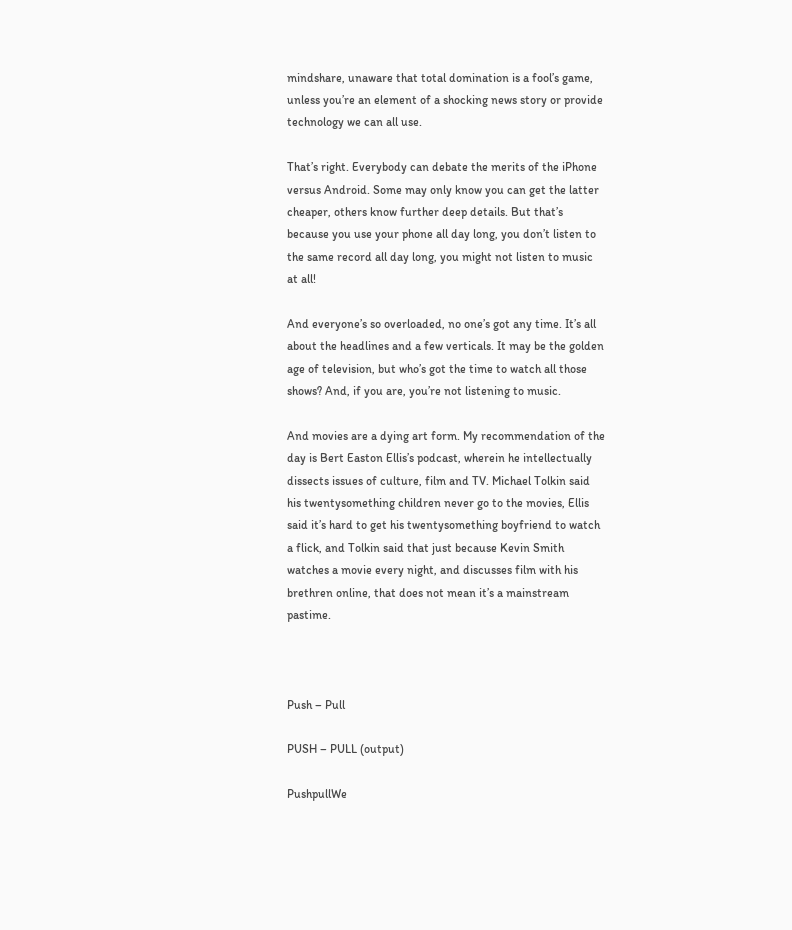mindshare, unaware that total domination is a fool’s game, unless you’re an element of a shocking news story or provide technology we can all use.

That’s right. Everybody can debate the merits of the iPhone versus Android. Some may only know you can get the latter cheaper, others know further deep details. But that’s because you use your phone all day long, you don’t listen to the same record all day long, you might not listen to music at all!

And everyone’s so overloaded, no one’s got any time. It’s all about the headlines and a few verticals. It may be the golden age of television, but who’s got the time to watch all those shows? And, if you are, you’re not listening to music.

And movies are a dying art form. My recommendation of the day is Bert Easton Ellis’s podcast, wherein he intellectually dissects issues of culture, film and TV. Michael Tolkin said his twentysomething children never go to the movies, Ellis said it’s hard to get his twentysomething boyfriend to watch a flick, and Tolkin said that just because Kevin Smith watches a movie every night, and discusses film with his brethren online, that does not mean it’s a mainstream pastime.



Push – Pull

PUSH – PULL (output)

PushpullWe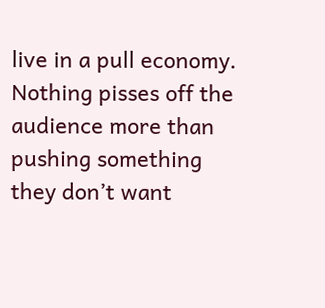live in a pull economy. Nothing pisses off the audience more than pushing something they don’t want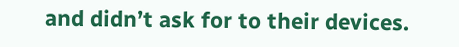and didn’t ask for to their devices.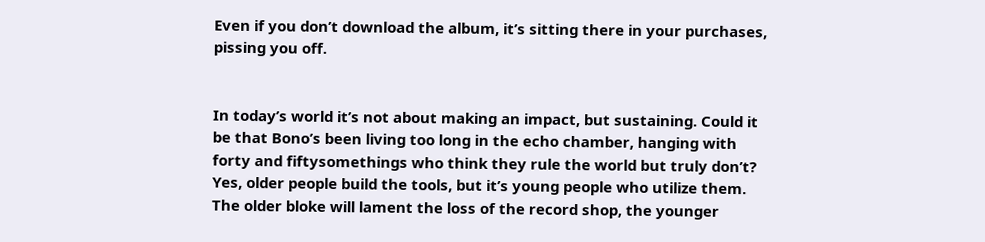Even if you don’t download the album, it’s sitting there in your purchases, pissing you off.


In today’s world it’s not about making an impact, but sustaining. Could it be that Bono’s been living too long in the echo chamber, hanging with forty and fiftysomethings who think they rule the world but truly don’t? Yes, older people build the tools, but it’s young people who utilize them. The older bloke will lament the loss of the record shop, the younger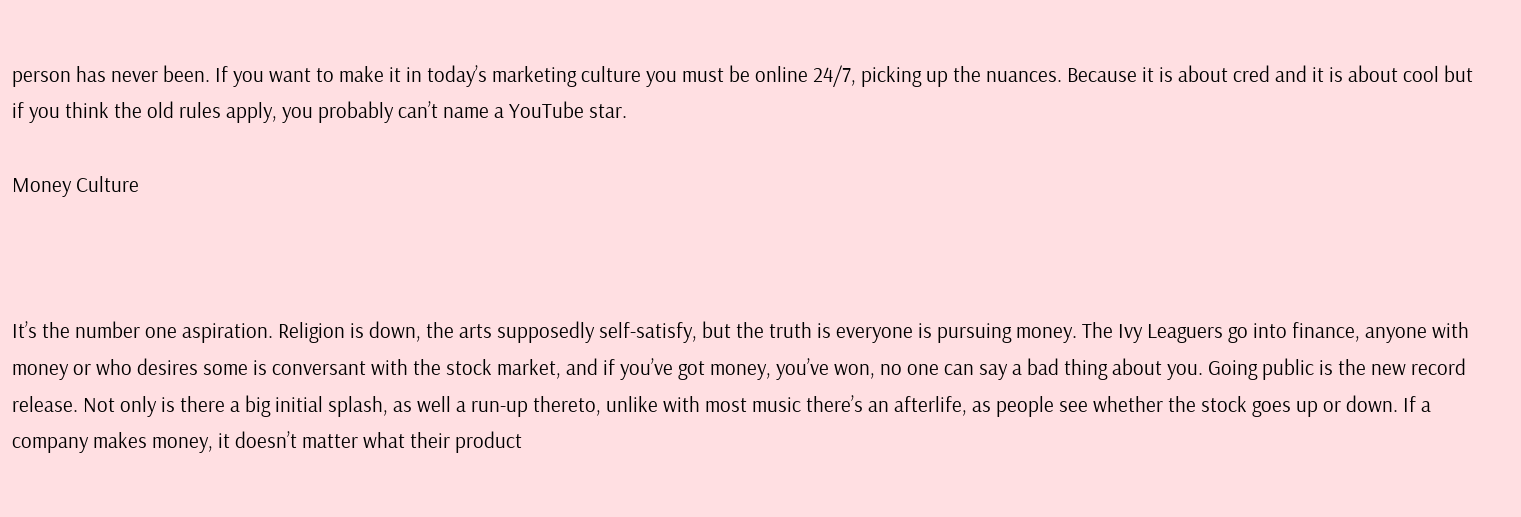person has never been. If you want to make it in today’s marketing culture you must be online 24/7, picking up the nuances. Because it is about cred and it is about cool but if you think the old rules apply, you probably can’t name a YouTube star.

Money Culture



It’s the number one aspiration. Religion is down, the arts supposedly self-satisfy, but the truth is everyone is pursuing money. The Ivy Leaguers go into finance, anyone with money or who desires some is conversant with the stock market, and if you’ve got money, you’ve won, no one can say a bad thing about you. Going public is the new record release. Not only is there a big initial splash, as well a run-up thereto, unlike with most music there’s an afterlife, as people see whether the stock goes up or down. If a company makes money, it doesn’t matter what their product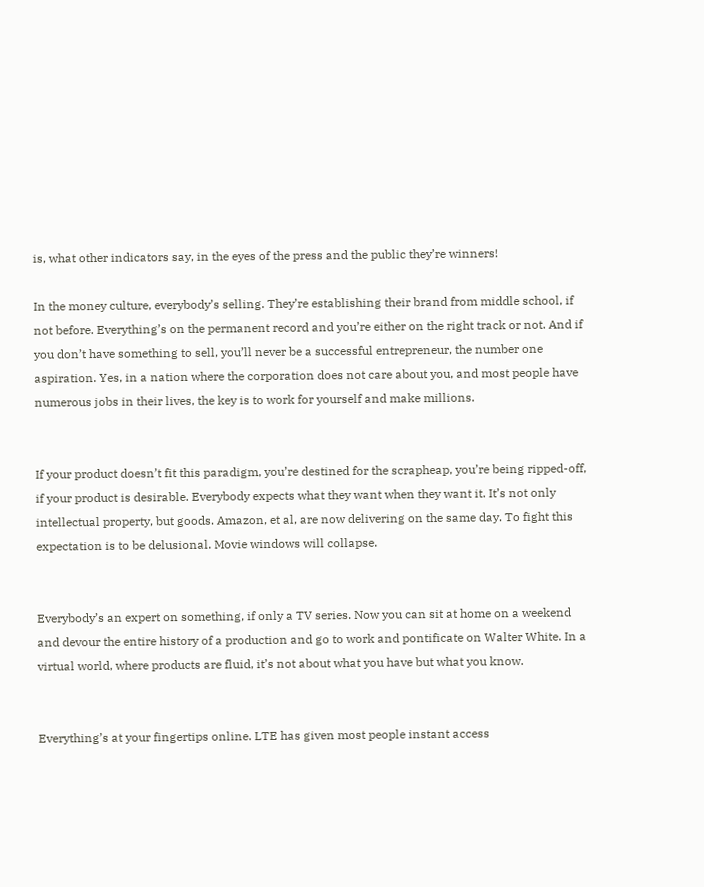is, what other indicators say, in the eyes of the press and the public they’re winners!

In the money culture, everybody’s selling. They’re establishing their brand from middle school, if not before. Everything’s on the permanent record and you’re either on the right track or not. And if you don’t have something to sell, you’ll never be a successful entrepreneur, the number one aspiration. Yes, in a nation where the corporation does not care about you, and most people have numerous jobs in their lives, the key is to work for yourself and make millions.


If your product doesn’t fit this paradigm, you’re destined for the scrapheap, you’re being ripped-off, if your product is desirable. Everybody expects what they want when they want it. It’s not only intellectual property, but goods. Amazon, et al, are now delivering on the same day. To fight this expectation is to be delusional. Movie windows will collapse.


Everybody’s an expert on something, if only a TV series. Now you can sit at home on a weekend and devour the entire history of a production and go to work and pontificate on Walter White. In a virtual world, where products are fluid, it’s not about what you have but what you know.


Everything’s at your fingertips online. LTE has given most people instant access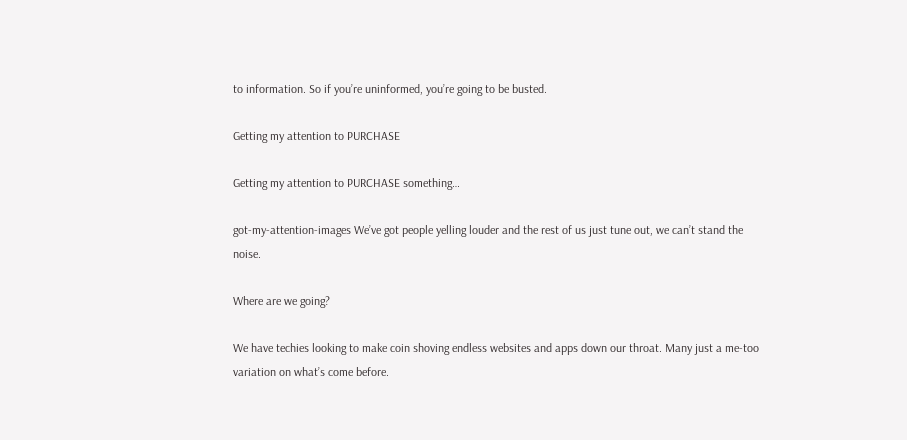to information. So if you’re uninformed, you’re going to be busted.

Getting my attention to PURCHASE

Getting my attention to PURCHASE something…

got-my-attention-images We’ve got people yelling louder and the rest of us just tune out, we can’t stand the noise.

Where are we going?

We have techies looking to make coin shoving endless websites and apps down our throat. Many just a me-too variation on what’s come before.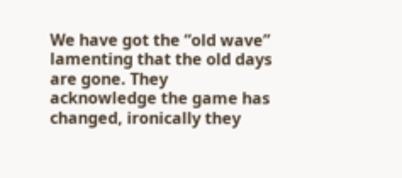We have got the “old wave” lamenting that the old days are gone. They acknowledge the game has changed, ironically they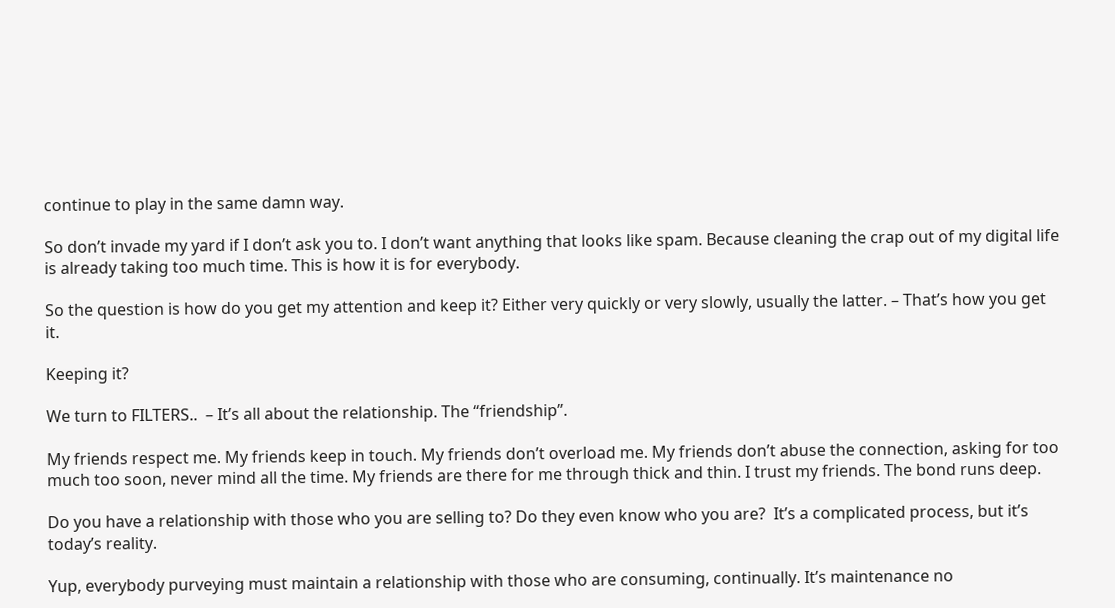continue to play in the same damn way.

So don’t invade my yard if I don’t ask you to. I don’t want anything that looks like spam. Because cleaning the crap out of my digital life is already taking too much time. This is how it is for everybody.

So the question is how do you get my attention and keep it? Either very quickly or very slowly, usually the latter. – That’s how you get it.

Keeping it?

We turn to FILTERS..  – It’s all about the relationship. The “friendship”.

My friends respect me. My friends keep in touch. My friends don’t overload me. My friends don’t abuse the connection, asking for too much too soon, never mind all the time. My friends are there for me through thick and thin. I trust my friends. The bond runs deep.

Do you have a relationship with those who you are selling to? Do they even know who you are?  It’s a complicated process, but it’s today’s reality.

Yup, everybody purveying must maintain a relationship with those who are consuming, continually. It’s maintenance no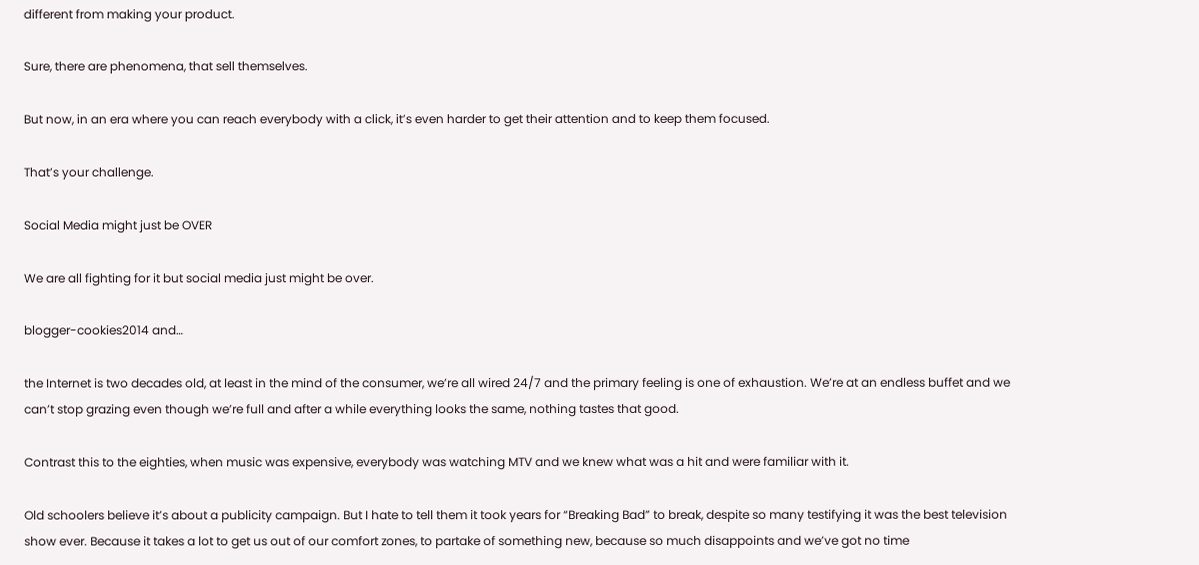different from making your product.

Sure, there are phenomena, that sell themselves.

But now, in an era where you can reach everybody with a click, it’s even harder to get their attention and to keep them focused.

That’s your challenge.

Social Media might just be OVER

We are all fighting for it but social media just might be over.

blogger-cookies2014 and…

the Internet is two decades old, at least in the mind of the consumer, we’re all wired 24/7 and the primary feeling is one of exhaustion. We’re at an endless buffet and we can’t stop grazing even though we’re full and after a while everything looks the same, nothing tastes that good.

Contrast this to the eighties, when music was expensive, everybody was watching MTV and we knew what was a hit and were familiar with it.

Old schoolers believe it’s about a publicity campaign. But I hate to tell them it took years for “Breaking Bad” to break, despite so many testifying it was the best television show ever. Because it takes a lot to get us out of our comfort zones, to partake of something new, because so much disappoints and we’ve got no time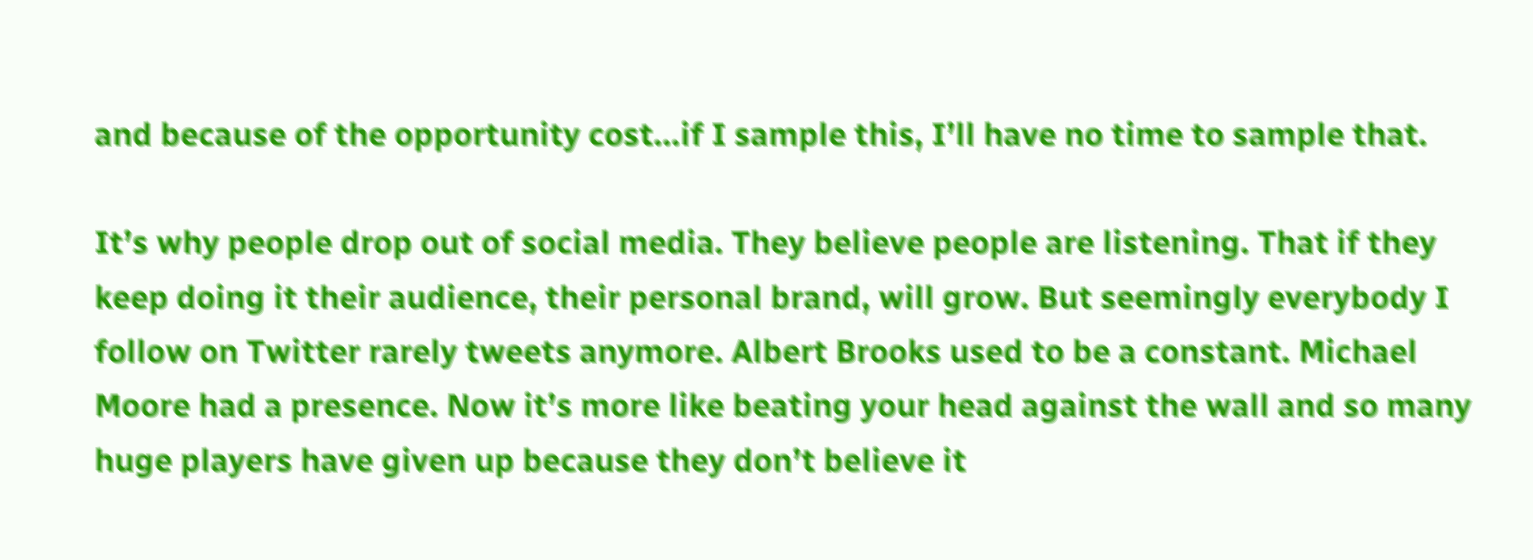and because of the opportunity cost…if I sample this, I’ll have no time to sample that.

It’s why people drop out of social media. They believe people are listening. That if they keep doing it their audience, their personal brand, will grow. But seemingly everybody I follow on Twitter rarely tweets anymore. Albert Brooks used to be a constant. Michael Moore had a presence. Now it’s more like beating your head against the wall and so many huge players have given up because they don’t believe it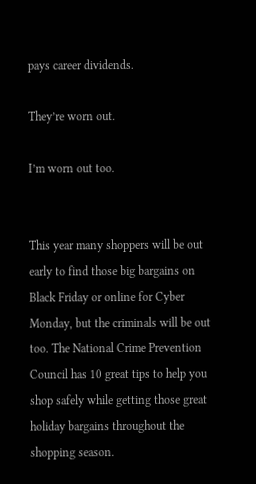pays career dividends.

They’re worn out.

I’m worn out too.


This year many shoppers will be out early to find those big bargains on Black Friday or online for Cyber Monday, but the criminals will be out too. The National Crime Prevention Council has 10 great tips to help you shop safely while getting those great holiday bargains throughout the shopping season.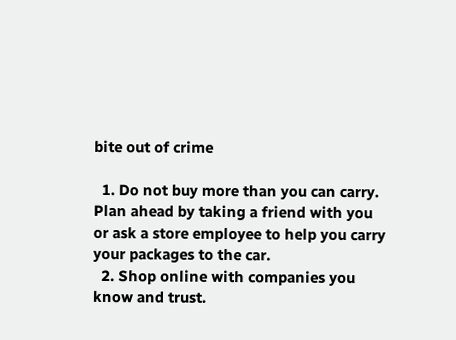bite out of crime

  1. Do not buy more than you can carry. Plan ahead by taking a friend with you or ask a store employee to help you carry your packages to the car.
  2. Shop online with companies you know and trust.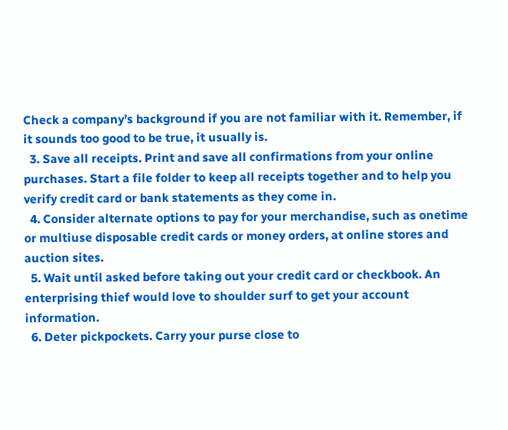Check a company’s background if you are not familiar with it. Remember, if it sounds too good to be true, it usually is.
  3. Save all receipts. Print and save all confirmations from your online purchases. Start a file folder to keep all receipts together and to help you verify credit card or bank statements as they come in.
  4. Consider alternate options to pay for your merchandise, such as onetime or multiuse disposable credit cards or money orders, at online stores and auction sites.
  5. Wait until asked before taking out your credit card or checkbook. An enterprising thief would love to shoulder surf to get your account information.
  6. Deter pickpockets. Carry your purse close to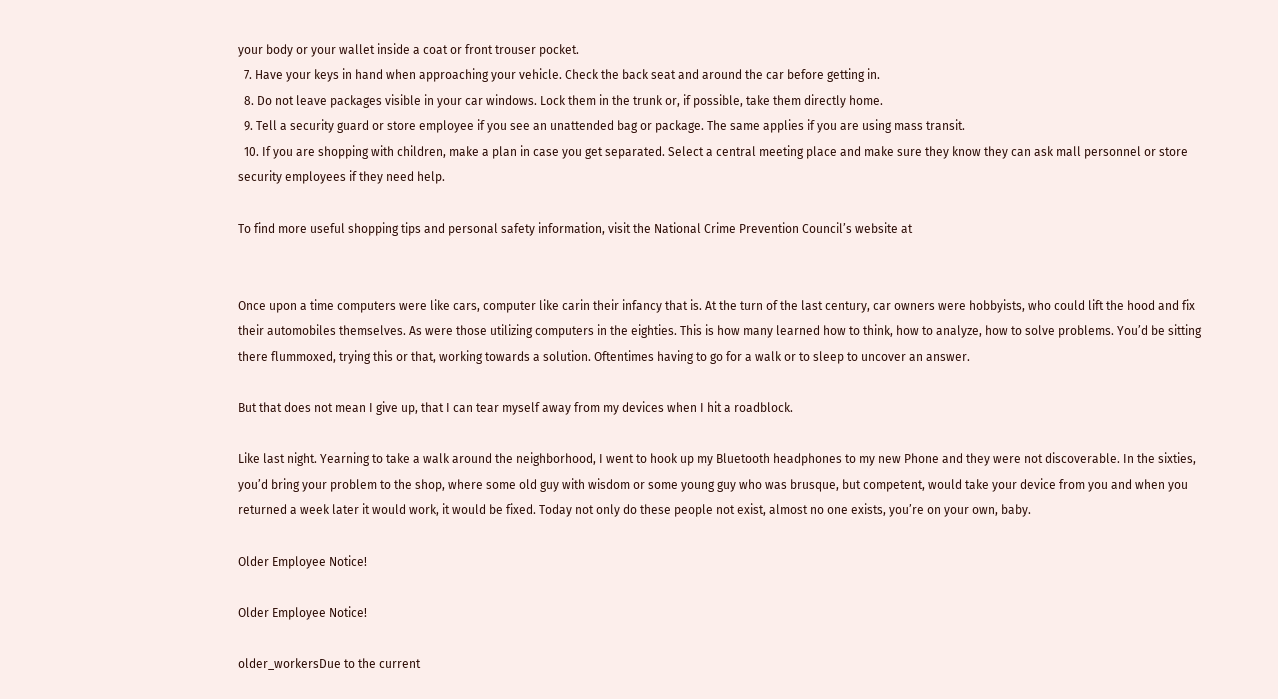your body or your wallet inside a coat or front trouser pocket.
  7. Have your keys in hand when approaching your vehicle. Check the back seat and around the car before getting in.
  8. Do not leave packages visible in your car windows. Lock them in the trunk or, if possible, take them directly home.
  9. Tell a security guard or store employee if you see an unattended bag or package. The same applies if you are using mass transit.
  10. If you are shopping with children, make a plan in case you get separated. Select a central meeting place and make sure they know they can ask mall personnel or store security employees if they need help.

To find more useful shopping tips and personal safety information, visit the National Crime Prevention Council’s website at


Once upon a time computers were like cars, computer like carin their infancy that is. At the turn of the last century, car owners were hobbyists, who could lift the hood and fix their automobiles themselves. As were those utilizing computers in the eighties. This is how many learned how to think, how to analyze, how to solve problems. You’d be sitting there flummoxed, trying this or that, working towards a solution. Oftentimes having to go for a walk or to sleep to uncover an answer.

But that does not mean I give up, that I can tear myself away from my devices when I hit a roadblock.

Like last night. Yearning to take a walk around the neighborhood, I went to hook up my Bluetooth headphones to my new Phone and they were not discoverable. In the sixties, you’d bring your problem to the shop, where some old guy with wisdom or some young guy who was brusque, but competent, would take your device from you and when you returned a week later it would work, it would be fixed. Today not only do these people not exist, almost no one exists, you’re on your own, baby.

Older Employee Notice!

Older Employee Notice!

older_workersDue to the current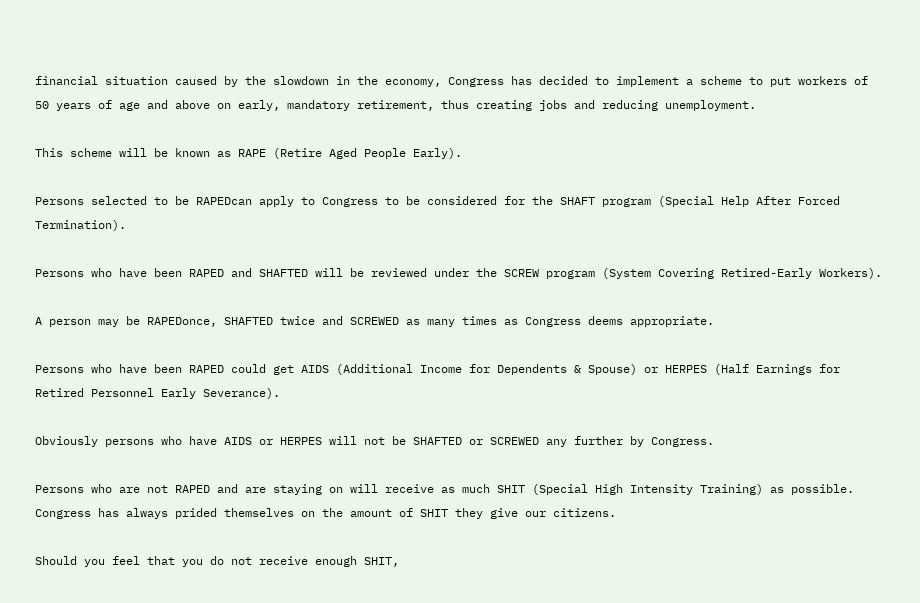financial situation caused by the slowdown in the economy, Congress has decided to implement a scheme to put workers of 50 years of age and above on early, mandatory retirement, thus creating jobs and reducing unemployment.

This scheme will be known as RAPE (Retire Aged People Early).

Persons selected to be RAPEDcan apply to Congress to be considered for the SHAFT program (Special Help After Forced Termination).

Persons who have been RAPED and SHAFTED will be reviewed under the SCREW program (System Covering Retired-Early Workers).

A person may be RAPEDonce, SHAFTED twice and SCREWED as many times as Congress deems appropriate.

Persons who have been RAPED could get AIDS (Additional Income for Dependents & Spouse) or HERPES (Half Earnings for Retired Personnel Early Severance).

Obviously persons who have AIDS or HERPES will not be SHAFTED or SCREWED any further by Congress.

Persons who are not RAPED and are staying on will receive as much SHIT (Special High Intensity Training) as possible. Congress has always prided themselves on the amount of SHIT they give our citizens.

Should you feel that you do not receive enough SHIT,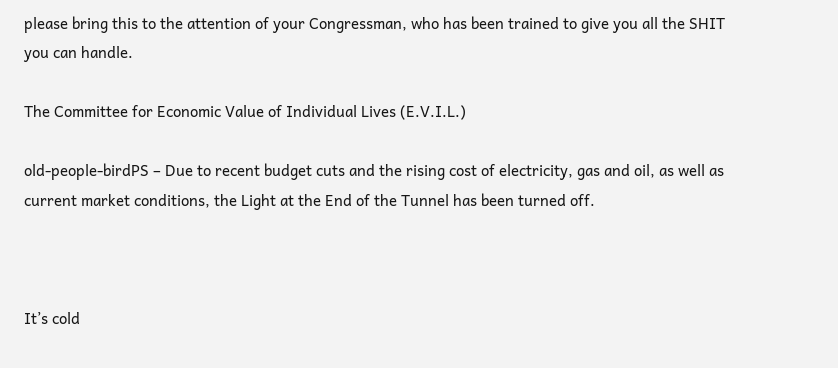please bring this to the attention of your Congressman, who has been trained to give you all the SHIT you can handle.

The Committee for Economic Value of Individual Lives (E.V.I.L.)

old-people-birdPS – Due to recent budget cuts and the rising cost of electricity, gas and oil, as well as current market conditions, the Light at the End of the Tunnel has been turned off.



It’s cold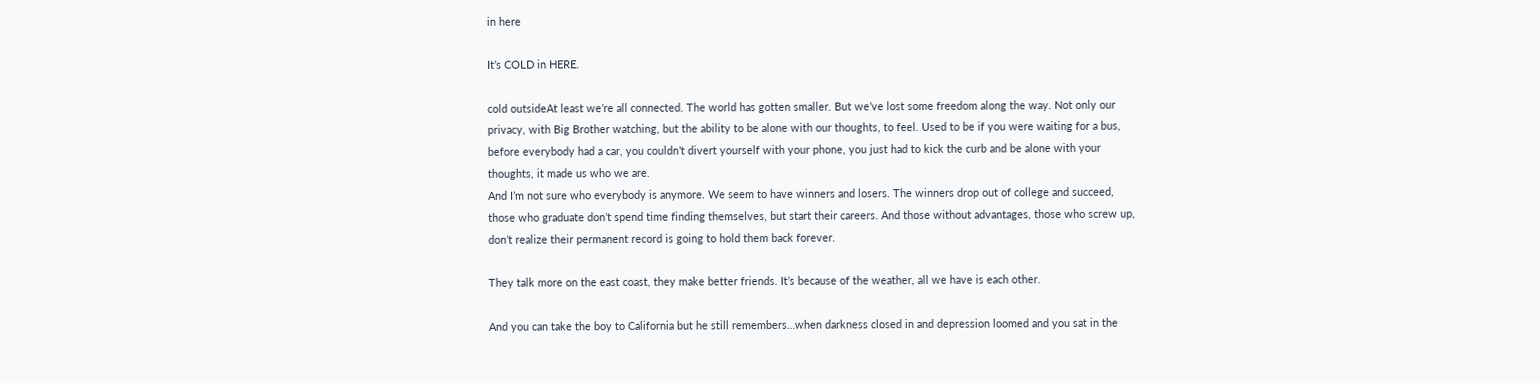in here

It’s COLD in HERE.

cold outsideAt least we’re all connected. The world has gotten smaller. But we’ve lost some freedom along the way. Not only our privacy, with Big Brother watching, but the ability to be alone with our thoughts, to feel. Used to be if you were waiting for a bus, before everybody had a car, you couldn’t divert yourself with your phone, you just had to kick the curb and be alone with your thoughts, it made us who we are.
And I’m not sure who everybody is anymore. We seem to have winners and losers. The winners drop out of college and succeed, those who graduate don’t spend time finding themselves, but start their careers. And those without advantages, those who screw up, don’t realize their permanent record is going to hold them back forever.

They talk more on the east coast, they make better friends. It’s because of the weather, all we have is each other.

And you can take the boy to California but he still remembers…when darkness closed in and depression loomed and you sat in the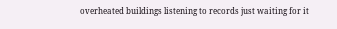overheated buildings listening to records just waiting for it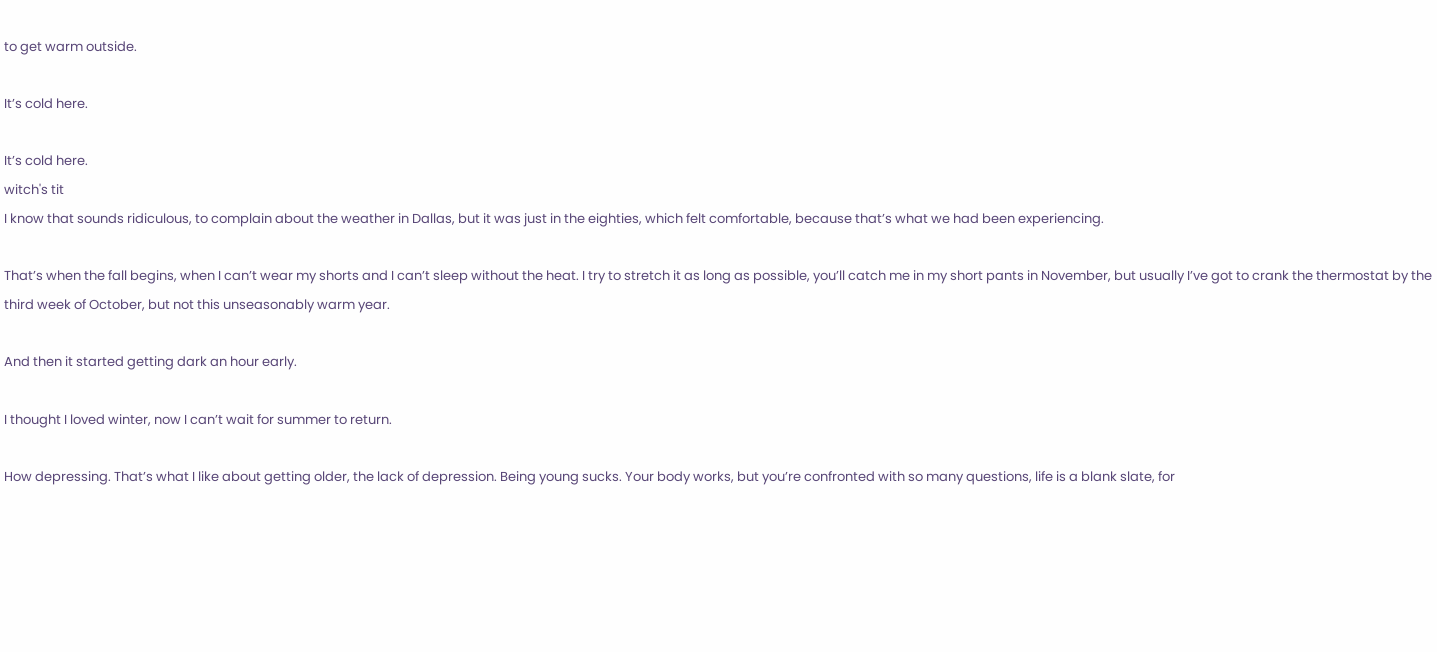to get warm outside.

It’s cold here.

It’s cold here.
witch's tit
I know that sounds ridiculous, to complain about the weather in Dallas, but it was just in the eighties, which felt comfortable, because that’s what we had been experiencing.

That’s when the fall begins, when I can’t wear my shorts and I can’t sleep without the heat. I try to stretch it as long as possible, you’ll catch me in my short pants in November, but usually I’ve got to crank the thermostat by the third week of October, but not this unseasonably warm year.

And then it started getting dark an hour early.

I thought I loved winter, now I can’t wait for summer to return.

How depressing. That’s what I like about getting older, the lack of depression. Being young sucks. Your body works, but you’re confronted with so many questions, life is a blank slate, for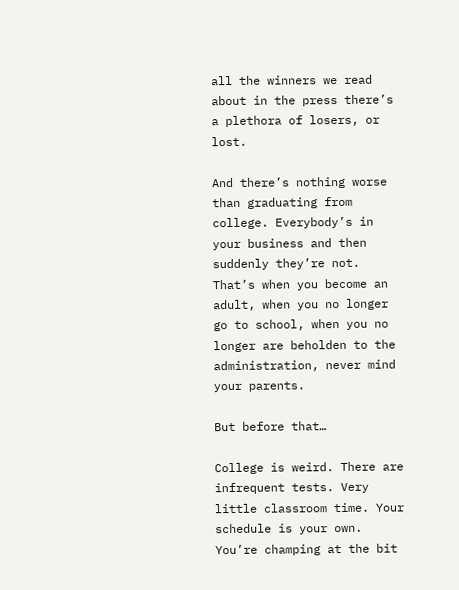all the winners we read about in the press there’s a plethora of losers, or lost.

And there’s nothing worse than graduating from college. Everybody’s in your business and then suddenly they’re not. That’s when you become an adult, when you no longer go to school, when you no longer are beholden to the administration, never mind your parents.

But before that…

College is weird. There are infrequent tests. Very little classroom time. Your schedule is your own. You’re champing at the bit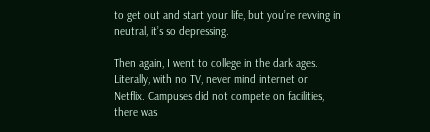to get out and start your life, but you’re revving in neutral, it’s so depressing.

Then again, I went to college in the dark ages. Literally, with no TV, never mind internet or Netflix. Campuses did not compete on facilities, there was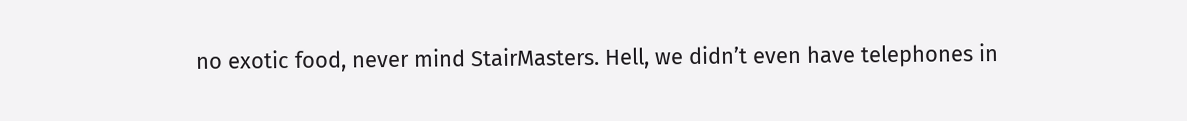no exotic food, never mind StairMasters. Hell, we didn’t even have telephones in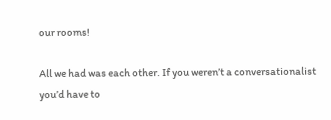our rooms!

All we had was each other. If you weren’t a conversationalist you’d have to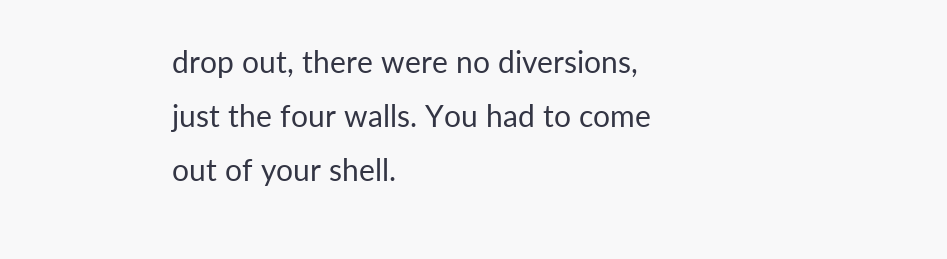drop out, there were no diversions, just the four walls. You had to come out of your shell.